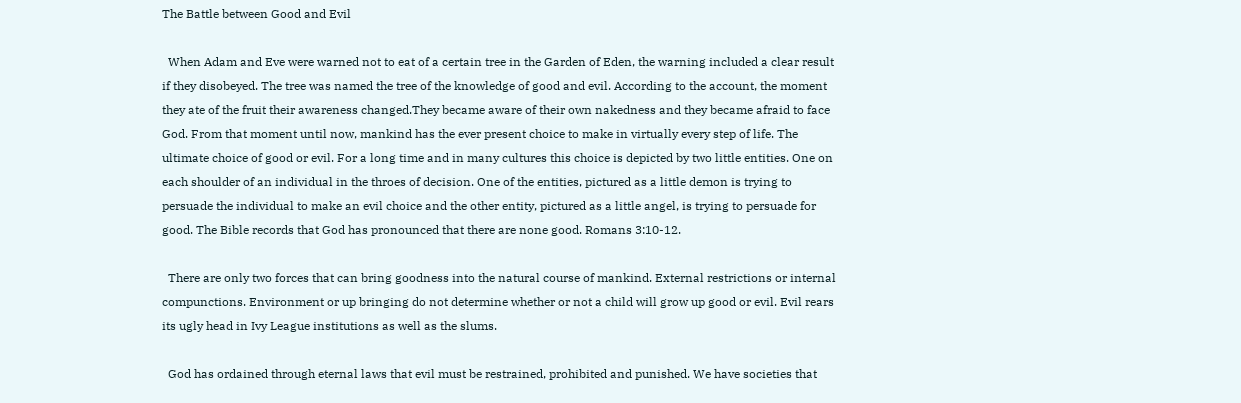The Battle between Good and Evil

  When Adam and Eve were warned not to eat of a certain tree in the Garden of Eden, the warning included a clear result if they disobeyed. The tree was named the tree of the knowledge of good and evil. According to the account, the moment they ate of the fruit their awareness changed.They became aware of their own nakedness and they became afraid to face God. From that moment until now, mankind has the ever present choice to make in virtually every step of life. The ultimate choice of good or evil. For a long time and in many cultures this choice is depicted by two little entities. One on each shoulder of an individual in the throes of decision. One of the entities, pictured as a little demon is trying to persuade the individual to make an evil choice and the other entity, pictured as a little angel, is trying to persuade for good. The Bible records that God has pronounced that there are none good. Romans 3:10-12.

  There are only two forces that can bring goodness into the natural course of mankind. External restrictions or internal compunctions. Environment or up bringing do not determine whether or not a child will grow up good or evil. Evil rears its ugly head in Ivy League institutions as well as the slums.

  God has ordained through eternal laws that evil must be restrained, prohibited and punished. We have societies that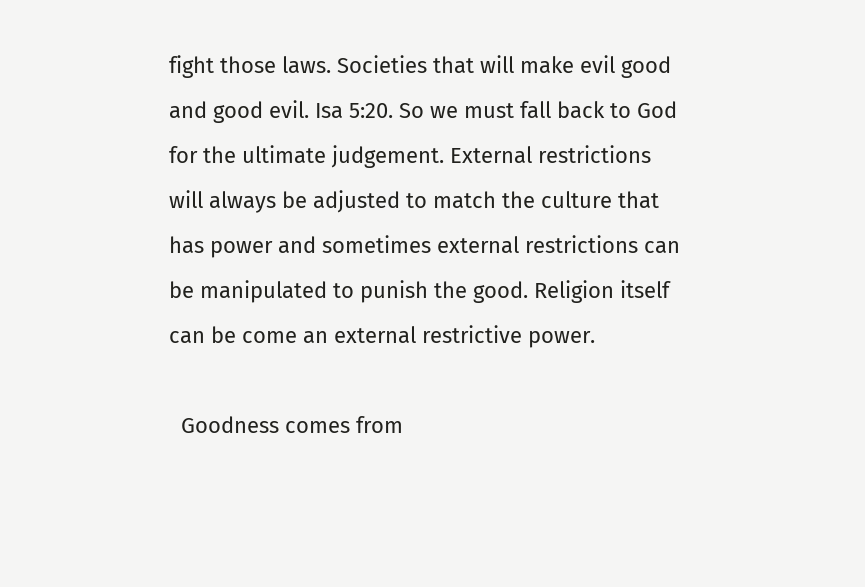fight those laws. Societies that will make evil good and good evil. Isa 5:20. So we must fall back to God for the ultimate judgement. External restrictions will always be adjusted to match the culture that has power and sometimes external restrictions can be manipulated to punish the good. Religion itself can be come an external restrictive power.

  Goodness comes from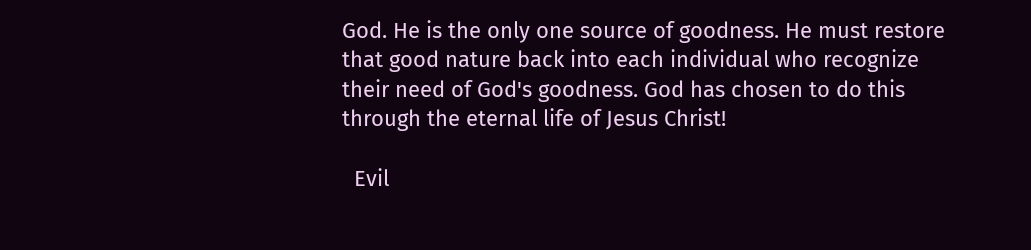God. He is the only one source of goodness. He must restore that good nature back into each individual who recognize their need of God's goodness. God has chosen to do this through the eternal life of Jesus Christ!

  Evil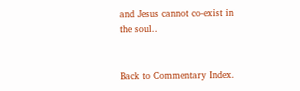and Jesus cannot co-exist in the soul..


Back to Commentary Index.